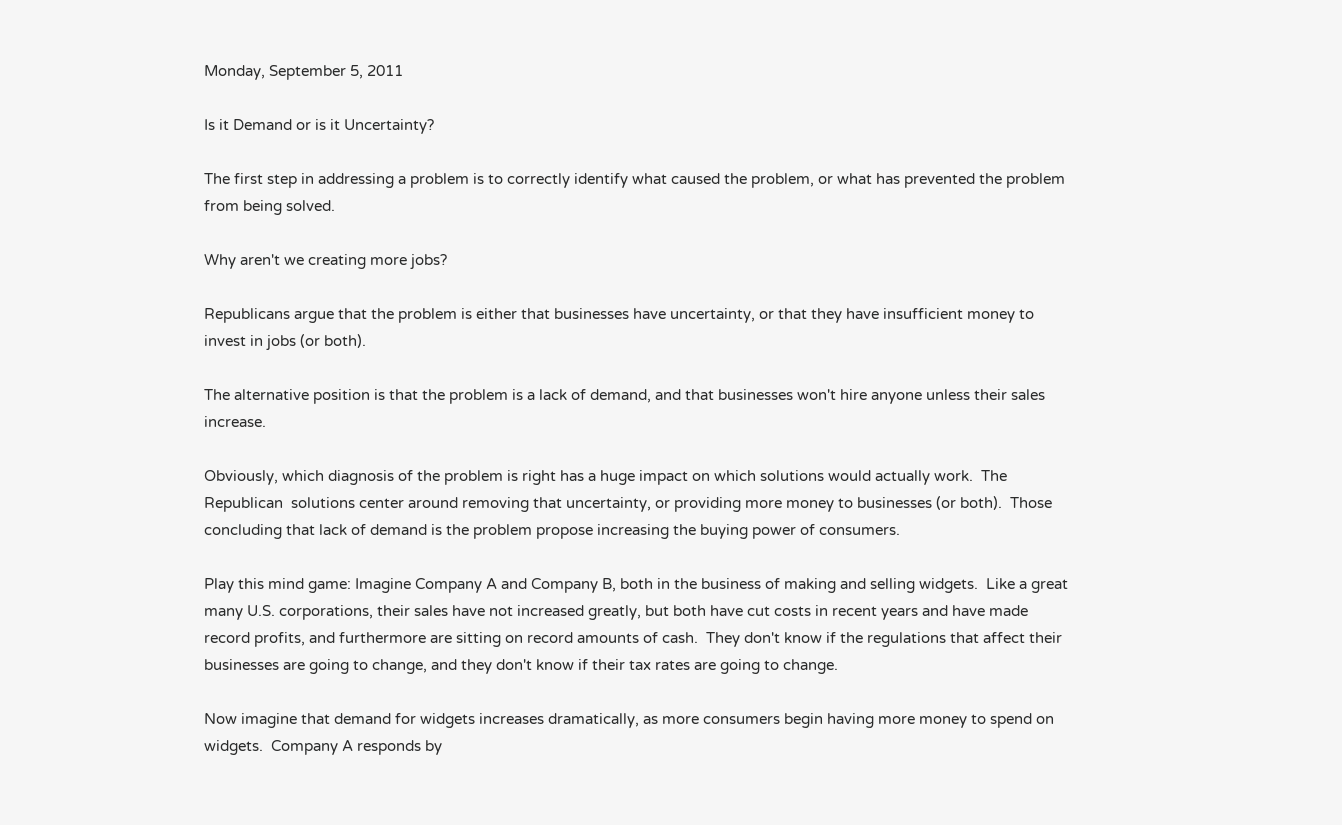Monday, September 5, 2011

Is it Demand or is it Uncertainty?

The first step in addressing a problem is to correctly identify what caused the problem, or what has prevented the problem from being solved.

Why aren't we creating more jobs?

Republicans argue that the problem is either that businesses have uncertainty, or that they have insufficient money to invest in jobs (or both).

The alternative position is that the problem is a lack of demand, and that businesses won't hire anyone unless their sales increase.

Obviously, which diagnosis of the problem is right has a huge impact on which solutions would actually work.  The Republican  solutions center around removing that uncertainty, or providing more money to businesses (or both).  Those concluding that lack of demand is the problem propose increasing the buying power of consumers.

Play this mind game: Imagine Company A and Company B, both in the business of making and selling widgets.  Like a great many U.S. corporations, their sales have not increased greatly, but both have cut costs in recent years and have made record profits, and furthermore are sitting on record amounts of cash.  They don't know if the regulations that affect their businesses are going to change, and they don't know if their tax rates are going to change.

Now imagine that demand for widgets increases dramatically, as more consumers begin having more money to spend on widgets.  Company A responds by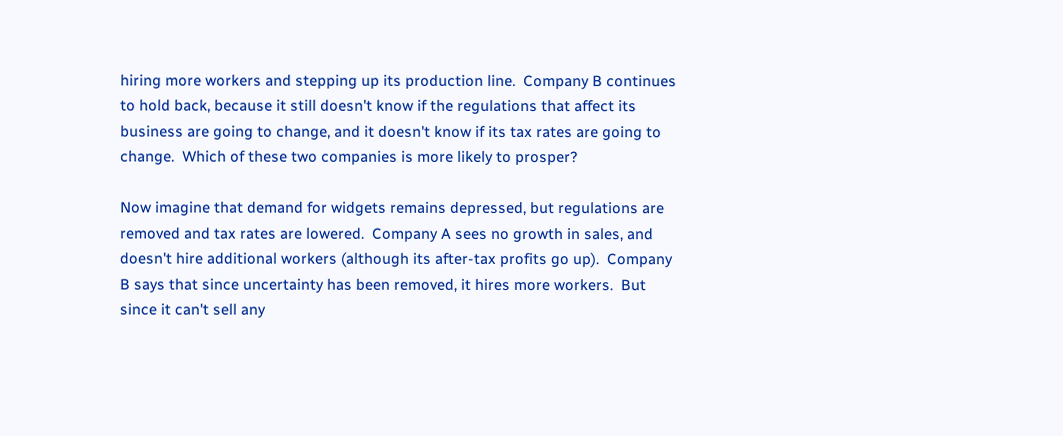hiring more workers and stepping up its production line.  Company B continues to hold back, because it still doesn't know if the regulations that affect its business are going to change, and it doesn't know if its tax rates are going to change.  Which of these two companies is more likely to prosper?

Now imagine that demand for widgets remains depressed, but regulations are removed and tax rates are lowered.  Company A sees no growth in sales, and doesn't hire additional workers (although its after-tax profits go up).  Company B says that since uncertainty has been removed, it hires more workers.  But since it can't sell any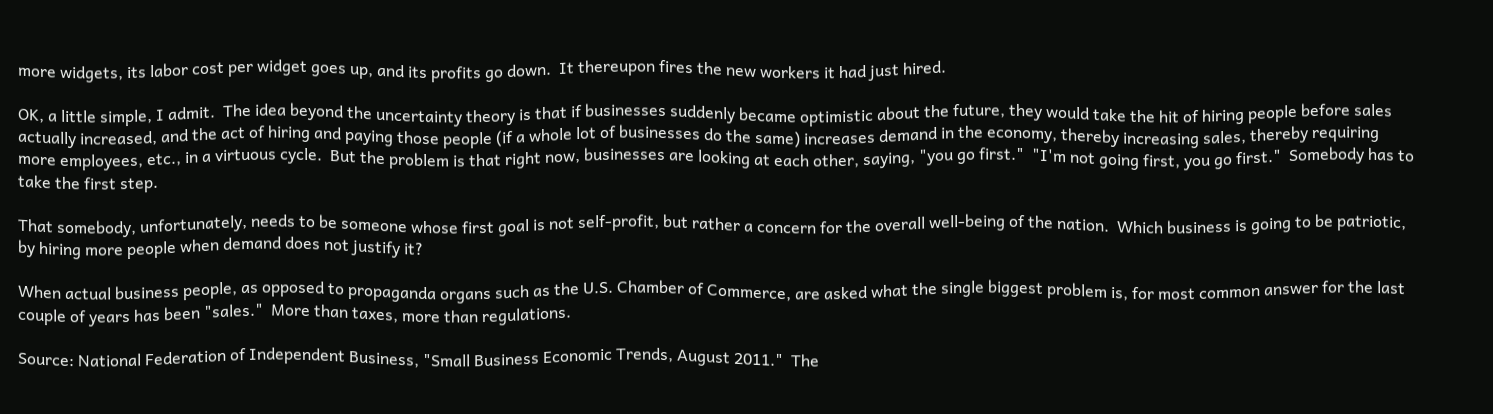more widgets, its labor cost per widget goes up, and its profits go down.  It thereupon fires the new workers it had just hired.

OK, a little simple, I admit.  The idea beyond the uncertainty theory is that if businesses suddenly became optimistic about the future, they would take the hit of hiring people before sales actually increased, and the act of hiring and paying those people (if a whole lot of businesses do the same) increases demand in the economy, thereby increasing sales, thereby requiring more employees, etc., in a virtuous cycle.  But the problem is that right now, businesses are looking at each other, saying, "you go first."  "I'm not going first, you go first."  Somebody has to take the first step.

That somebody, unfortunately, needs to be someone whose first goal is not self-profit, but rather a concern for the overall well-being of the nation.  Which business is going to be patriotic, by hiring more people when demand does not justify it?

When actual business people, as opposed to propaganda organs such as the U.S. Chamber of Commerce, are asked what the single biggest problem is, for most common answer for the last couple of years has been "sales."  More than taxes, more than regulations.

Source: National Federation of Independent Business, "Small Business Economic Trends, August 2011."  The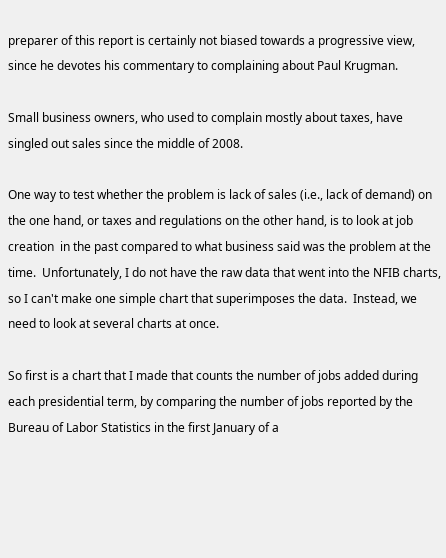preparer of this report is certainly not biased towards a progressive view, since he devotes his commentary to complaining about Paul Krugman.

Small business owners, who used to complain mostly about taxes, have singled out sales since the middle of 2008.

One way to test whether the problem is lack of sales (i.e., lack of demand) on the one hand, or taxes and regulations on the other hand, is to look at job creation  in the past compared to what business said was the problem at the time.  Unfortunately, I do not have the raw data that went into the NFIB charts, so I can't make one simple chart that superimposes the data.  Instead, we need to look at several charts at once.

So first is a chart that I made that counts the number of jobs added during each presidential term, by comparing the number of jobs reported by the Bureau of Labor Statistics in the first January of a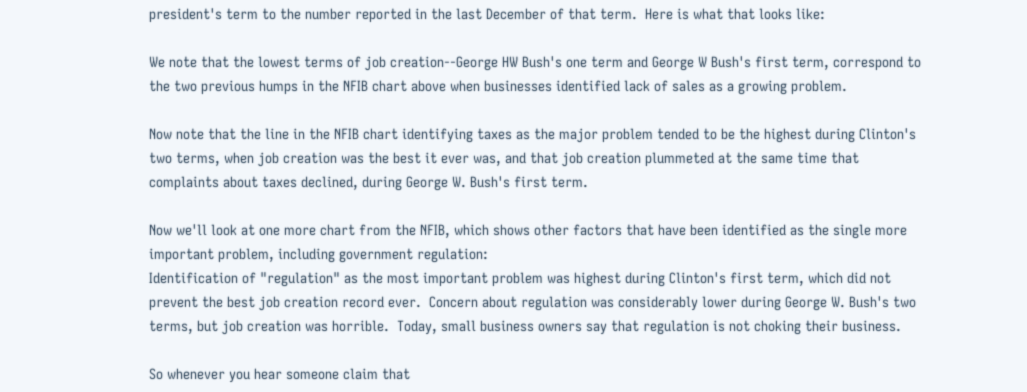president's term to the number reported in the last December of that term.  Here is what that looks like:

We note that the lowest terms of job creation--George HW Bush's one term and George W Bush's first term, correspond to the two previous humps in the NFIB chart above when businesses identified lack of sales as a growing problem.

Now note that the line in the NFIB chart identifying taxes as the major problem tended to be the highest during Clinton's two terms, when job creation was the best it ever was, and that job creation plummeted at the same time that complaints about taxes declined, during George W. Bush's first term.

Now we'll look at one more chart from the NFIB, which shows other factors that have been identified as the single more important problem, including government regulation:
Identification of "regulation" as the most important problem was highest during Clinton's first term, which did not prevent the best job creation record ever.  Concern about regulation was considerably lower during George W. Bush's two terms, but job creation was horrible.  Today, small business owners say that regulation is not choking their business.

So whenever you hear someone claim that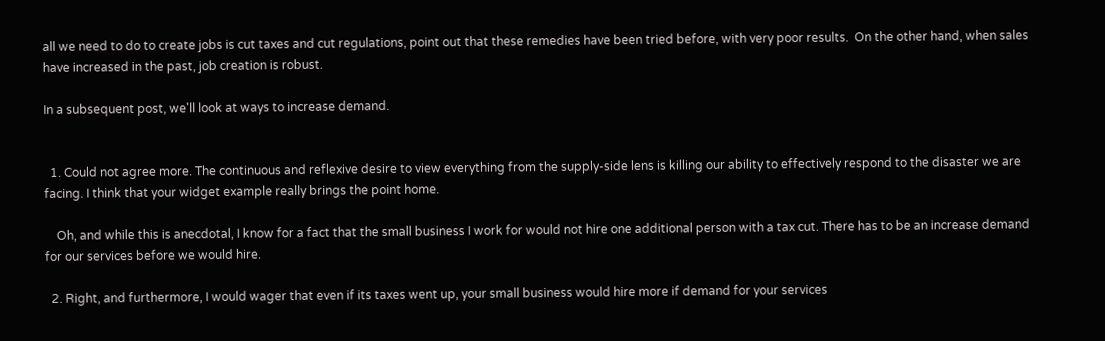all we need to do to create jobs is cut taxes and cut regulations, point out that these remedies have been tried before, with very poor results.  On the other hand, when sales have increased in the past, job creation is robust.

In a subsequent post, we'll look at ways to increase demand.


  1. Could not agree more. The continuous and reflexive desire to view everything from the supply-side lens is killing our ability to effectively respond to the disaster we are facing. I think that your widget example really brings the point home.

    Oh, and while this is anecdotal, I know for a fact that the small business I work for would not hire one additional person with a tax cut. There has to be an increase demand for our services before we would hire.

  2. Right, and furthermore, I would wager that even if its taxes went up, your small business would hire more if demand for your services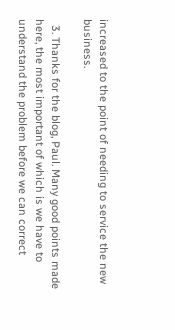increased to the point of needing to service the new business.

  3. Thanks for the blog, Paul. Many good points made here, the most important of which is we have to understand the problem before we can correct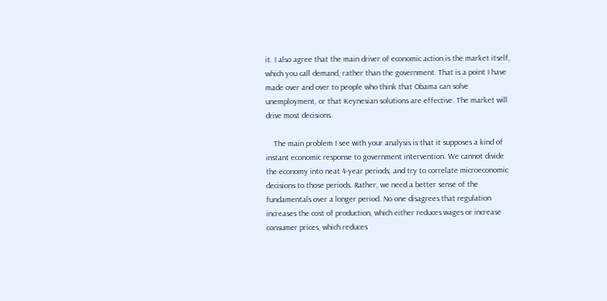it. I also agree that the main driver of economic action is the market itself, which you call demand, rather than the government. That is a point I have made over and over to people who think that Obama can solve unemployment, or that Keynesian solutions are effective. The market will drive most decisions.

    The main problem I see with your analysis is that it supposes a kind of instant economic response to government intervention. We cannot divide the economy into neat 4-year periods, and try to correlate microeconomic decisions to those periods. Rather, we need a better sense of the fundamentals over a longer period. No one disagrees that regulation increases the cost of production, which either reduces wages or increase consumer prices, which reduces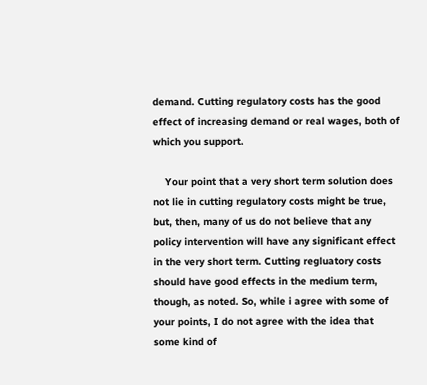demand. Cutting regulatory costs has the good effect of increasing demand or real wages, both of which you support.

    Your point that a very short term solution does not lie in cutting regulatory costs might be true, but, then, many of us do not believe that any policy intervention will have any significant effect in the very short term. Cutting regluatory costs should have good effects in the medium term, though, as noted. So, while i agree with some of your points, I do not agree with the idea that some kind of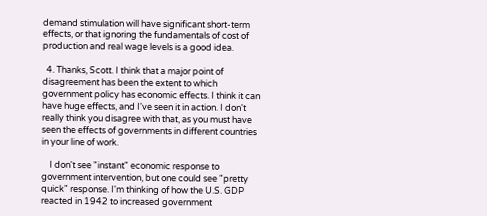demand stimulation will have significant short-term effects, or that ignoring the fundamentals of cost of production and real wage levels is a good idea.

  4. Thanks, Scott. I think that a major point of disagreement has been the extent to which government policy has economic effects. I think it can have huge effects, and I've seen it in action. I don't really think you disagree with that, as you must have seen the effects of governments in different countries in your line of work.

    I don't see "instant" economic response to government intervention, but one could see "pretty quick" response. I'm thinking of how the U.S. GDP reacted in 1942 to increased government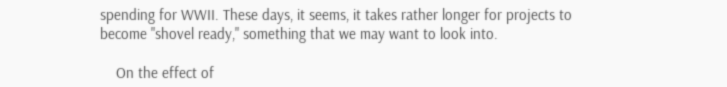spending for WWII. These days, it seems, it takes rather longer for projects to become "shovel ready," something that we may want to look into.

    On the effect of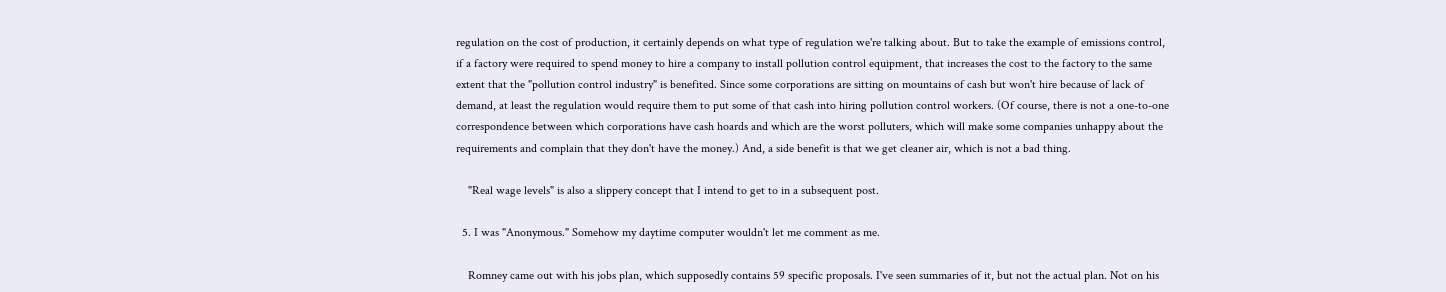regulation on the cost of production, it certainly depends on what type of regulation we're talking about. But to take the example of emissions control, if a factory were required to spend money to hire a company to install pollution control equipment, that increases the cost to the factory to the same extent that the "pollution control industry" is benefited. Since some corporations are sitting on mountains of cash but won't hire because of lack of demand, at least the regulation would require them to put some of that cash into hiring pollution control workers. (Of course, there is not a one-to-one correspondence between which corporations have cash hoards and which are the worst polluters, which will make some companies unhappy about the requirements and complain that they don't have the money.) And, a side benefit is that we get cleaner air, which is not a bad thing.

    "Real wage levels" is also a slippery concept that I intend to get to in a subsequent post.

  5. I was "Anonymous." Somehow my daytime computer wouldn't let me comment as me.

    Romney came out with his jobs plan, which supposedly contains 59 specific proposals. I've seen summaries of it, but not the actual plan. Not on his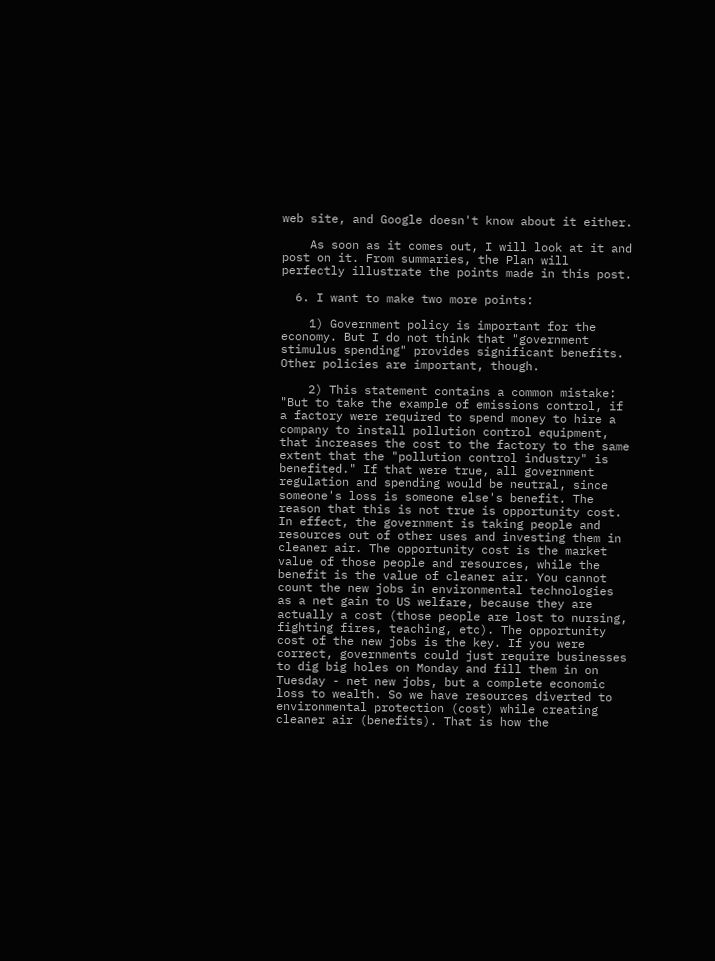web site, and Google doesn't know about it either.

    As soon as it comes out, I will look at it and post on it. From summaries, the Plan will perfectly illustrate the points made in this post.

  6. I want to make two more points:

    1) Government policy is important for the economy. But I do not think that "government stimulus spending" provides significant benefits. Other policies are important, though.

    2) This statement contains a common mistake: "But to take the example of emissions control, if a factory were required to spend money to hire a company to install pollution control equipment, that increases the cost to the factory to the same extent that the "pollution control industry" is benefited." If that were true, all government regulation and spending would be neutral, since someone's loss is someone else's benefit. The reason that this is not true is opportunity cost. In effect, the government is taking people and resources out of other uses and investing them in cleaner air. The opportunity cost is the market value of those people and resources, while the benefit is the value of cleaner air. You cannot count the new jobs in environmental technologies as a net gain to US welfare, because they are actually a cost (those people are lost to nursing, fighting fires, teaching, etc). The opportunity cost of the new jobs is the key. If you were correct, governments could just require businesses to dig big holes on Monday and fill them in on Tuesday - net new jobs, but a complete economic loss to wealth. So we have resources diverted to environmental protection (cost) while creating cleaner air (benefits). That is how the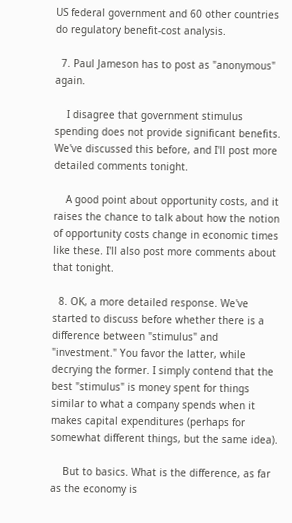US federal government and 60 other countries do regulatory benefit-cost analysis.

  7. Paul Jameson has to post as "anonymous" again.

    I disagree that government stimulus spending does not provide significant benefits. We've discussed this before, and I'll post more detailed comments tonight.

    A good point about opportunity costs, and it raises the chance to talk about how the notion of opportunity costs change in economic times like these. I'll also post more comments about that tonight.

  8. OK, a more detailed response. We've started to discuss before whether there is a difference between "stimulus" and "investment." You favor the latter, while decrying the former. I simply contend that the best "stimulus" is money spent for things similar to what a company spends when it makes capital expenditures (perhaps for somewhat different things, but the same idea).

    But to basics. What is the difference, as far as the economy is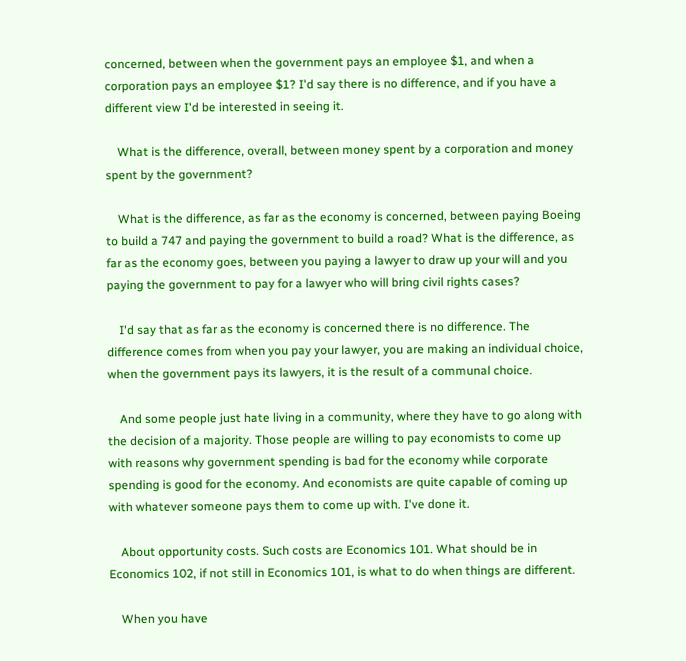concerned, between when the government pays an employee $1, and when a corporation pays an employee $1? I'd say there is no difference, and if you have a different view I'd be interested in seeing it.

    What is the difference, overall, between money spent by a corporation and money spent by the government?

    What is the difference, as far as the economy is concerned, between paying Boeing to build a 747 and paying the government to build a road? What is the difference, as far as the economy goes, between you paying a lawyer to draw up your will and you paying the government to pay for a lawyer who will bring civil rights cases?

    I'd say that as far as the economy is concerned there is no difference. The difference comes from when you pay your lawyer, you are making an individual choice, when the government pays its lawyers, it is the result of a communal choice.

    And some people just hate living in a community, where they have to go along with the decision of a majority. Those people are willing to pay economists to come up with reasons why government spending is bad for the economy while corporate spending is good for the economy. And economists are quite capable of coming up with whatever someone pays them to come up with. I've done it.

    About opportunity costs. Such costs are Economics 101. What should be in Economics 102, if not still in Economics 101, is what to do when things are different.

    When you have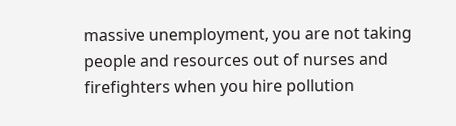massive unemployment, you are not taking people and resources out of nurses and firefighters when you hire pollution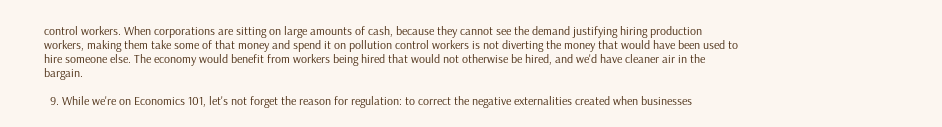control workers. When corporations are sitting on large amounts of cash, because they cannot see the demand justifying hiring production workers, making them take some of that money and spend it on pollution control workers is not diverting the money that would have been used to hire someone else. The economy would benefit from workers being hired that would not otherwise be hired, and we'd have cleaner air in the bargain.

  9. While we're on Economics 101, let's not forget the reason for regulation: to correct the negative externalities created when businesses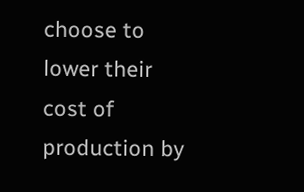choose to lower their cost of production by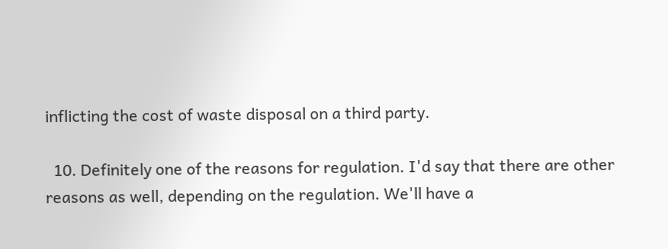inflicting the cost of waste disposal on a third party.

  10. Definitely one of the reasons for regulation. I'd say that there are other reasons as well, depending on the regulation. We'll have a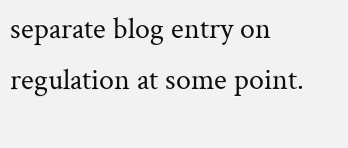separate blog entry on regulation at some point.